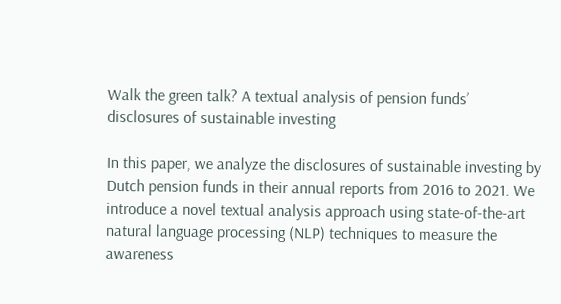Walk the green talk? A textual analysis of pension funds’ disclosures of sustainable investing

In this paper, we analyze the disclosures of sustainable investing by Dutch pension funds in their annual reports from 2016 to 2021. We introduce a novel textual analysis approach using state-of-the-art natural language processing (NLP) techniques to measure the awareness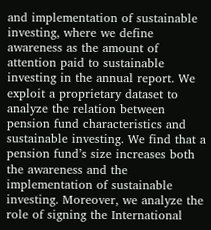and implementation of sustainable investing, where we define awareness as the amount of attention paid to sustainable investing in the annual report. We exploit a proprietary dataset to analyze the relation between pension fund characteristics and sustainable investing. We find that a pension fund’s size increases both the awareness and the implementation of sustainable investing. Moreover, we analyze the role of signing the International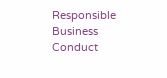Responsible Business Conduct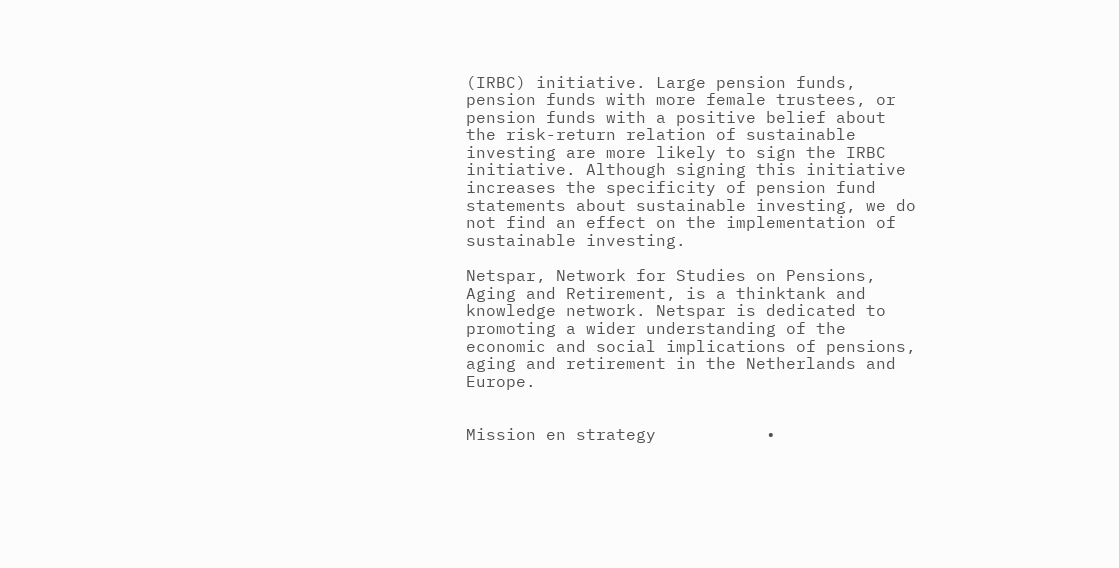(IRBC) initiative. Large pension funds, pension funds with more female trustees, or pension funds with a positive belief about the risk-return relation of sustainable investing are more likely to sign the IRBC initiative. Although signing this initiative increases the specificity of pension fund statements about sustainable investing, we do not find an effect on the implementation of sustainable investing.

Netspar, Network for Studies on Pensions, Aging and Retirement, is a thinktank and knowledge network. Netspar is dedicated to promoting a wider understanding of the economic and social implications of pensions, aging and retirement in the Netherlands and Europe.


Mission en strategy           •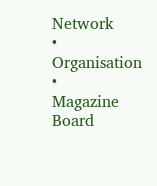Network           •           Organisation           •          Magazine
Board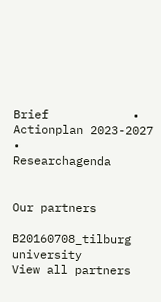Brief            •            Actionplan 2023-2027           •           Researchagenda


Our partners

B20160708_tilburg university
View all partners